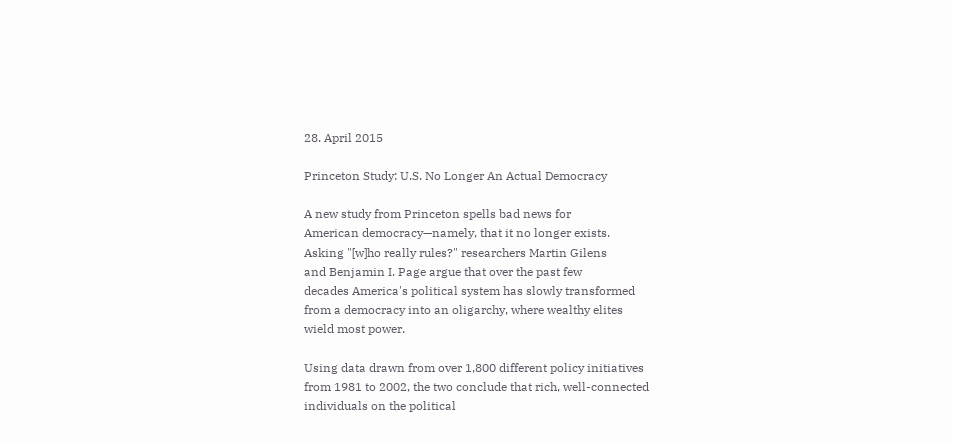28. April 2015

Princeton Study: U.S. No Longer An Actual Democracy

A new study from Princeton spells bad news for
American democracy—namely, that it no longer exists.
Asking "[w]ho really rules?" researchers Martin Gilens
and Benjamin I. Page argue that over the past few
decades America's political system has slowly transformed
from a democracy into an oligarchy, where wealthy elites
wield most power.

Using data drawn from over 1,800 different policy initiatives
from 1981 to 2002, the two conclude that rich, well-connected
individuals on the political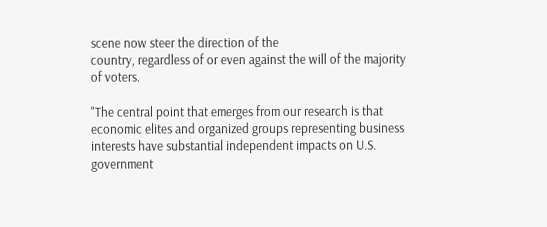scene now steer the direction of the
country, regardless of or even against the will of the majority
of voters.

"The central point that emerges from our research is that
economic elites and organized groups representing business
interests have substantial independent impacts on U.S.
government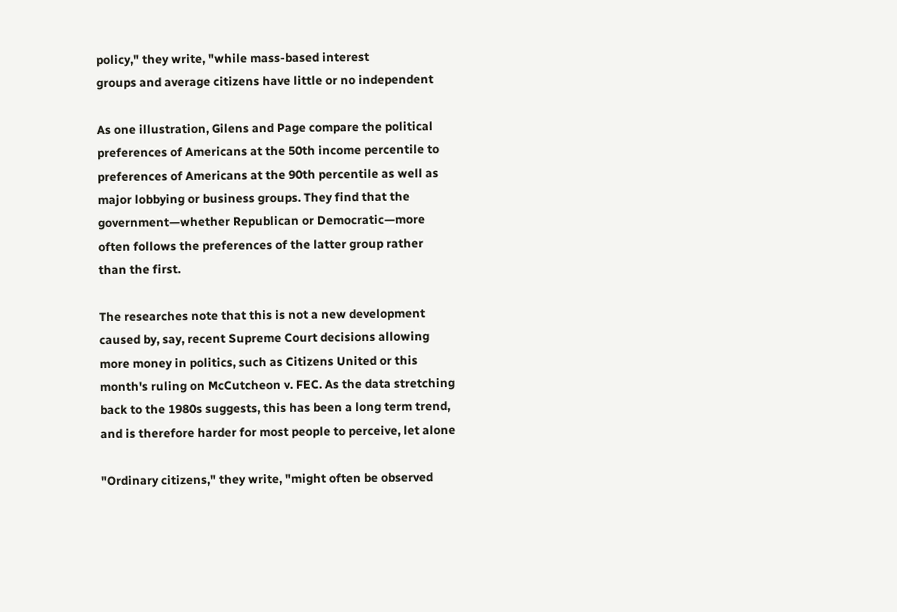policy," they write, "while mass-based interest
groups and average citizens have little or no independent

As one illustration, Gilens and Page compare the political
preferences of Americans at the 50th income percentile to
preferences of Americans at the 90th percentile as well as
major lobbying or business groups. They find that the
government—whether Republican or Democratic—more
often follows the preferences of the latter group rather
than the first.

The researches note that this is not a new development
caused by, say, recent Supreme Court decisions allowing
more money in politics, such as Citizens United or this
month's ruling on McCutcheon v. FEC. As the data stretching
back to the 1980s suggests, this has been a long term trend,
and is therefore harder for most people to perceive, let alone

"Ordinary citizens," they write, "might often be observed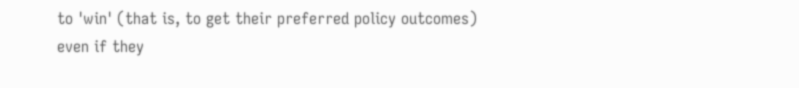to 'win' (that is, to get their preferred policy outcomes)
even if they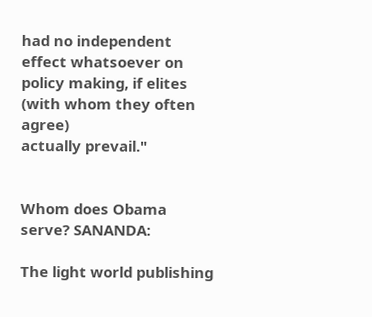had no independent effect whatsoever on
policy making, if elites (with whom they often agree)
actually prevail."


Whom does Obama serve? SANANDA:

The light world publishing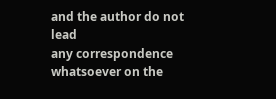and the author do not lead
any correspondence whatsoever on the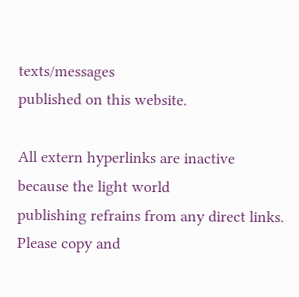texts/messages
published on this website.

All extern hyperlinks are inactive because the light world
publishing refrains from any direct links. Please copy and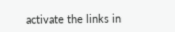activate the links in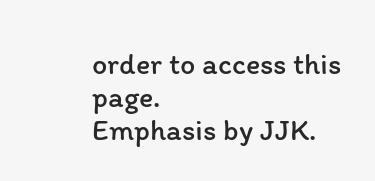order to access this page.
Emphasis by JJK.